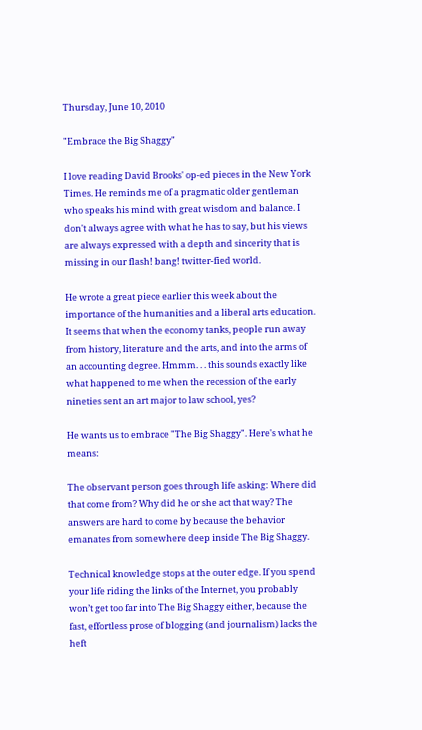Thursday, June 10, 2010

"Embrace the Big Shaggy"

I love reading David Brooks' op-ed pieces in the New York Times. He reminds me of a pragmatic older gentleman who speaks his mind with great wisdom and balance. I don't always agree with what he has to say, but his views are always expressed with a depth and sincerity that is missing in our flash! bang! twitter-fied world.

He wrote a great piece earlier this week about the importance of the humanities and a liberal arts education. It seems that when the economy tanks, people run away from history, literature and the arts, and into the arms of an accounting degree. Hmmm. . . this sounds exactly like what happened to me when the recession of the early nineties sent an art major to law school, yes?

He wants us to embrace "The Big Shaggy". Here's what he means:

The observant person goes through life asking: Where did that come from? Why did he or she act that way? The answers are hard to come by because the behavior emanates from somewhere deep inside The Big Shaggy.

Technical knowledge stops at the outer edge. If you spend your life riding the links of the Internet, you probably won’t get too far into The Big Shaggy either, because the fast, effortless prose of blogging (and journalism) lacks the heft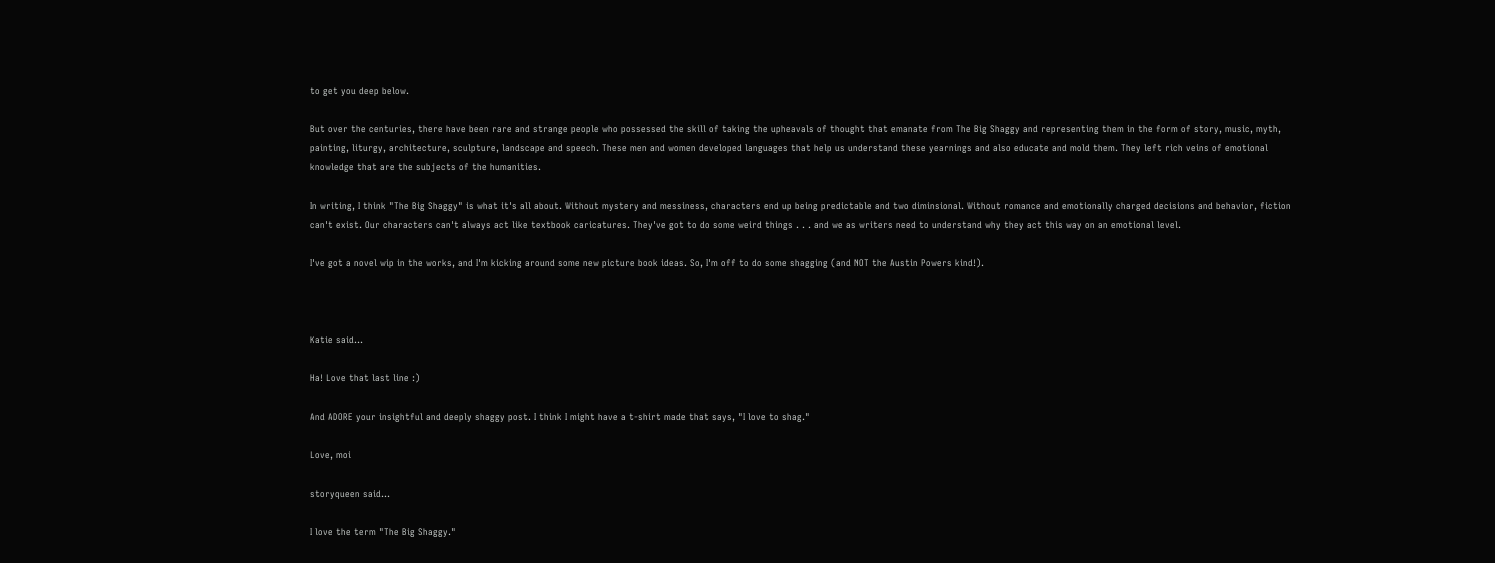to get you deep below.

But over the centuries, there have been rare and strange people who possessed the skill of taking the upheavals of thought that emanate from The Big Shaggy and representing them in the form of story, music, myth, painting, liturgy, architecture, sculpture, landscape and speech. These men and women developed languages that help us understand these yearnings and also educate and mold them. They left rich veins of emotional knowledge that are the subjects of the humanities.

In writing, I think "The Big Shaggy" is what it's all about. Without mystery and messiness, characters end up being predictable and two diminsional. Without romance and emotionally charged decisions and behavior, fiction can't exist. Our characters can't always act like textbook caricatures. They've got to do some weird things . . . and we as writers need to understand why they act this way on an emotional level.

I've got a novel wip in the works, and I'm kicking around some new picture book ideas. So, I'm off to do some shagging (and NOT the Austin Powers kind!).



Katie said...

Ha! Love that last line :)

And ADORE your insightful and deeply shaggy post. I think I might have a t-shirt made that says, "I love to shag."

Love, moi

storyqueen said...

I love the term "The Big Shaggy."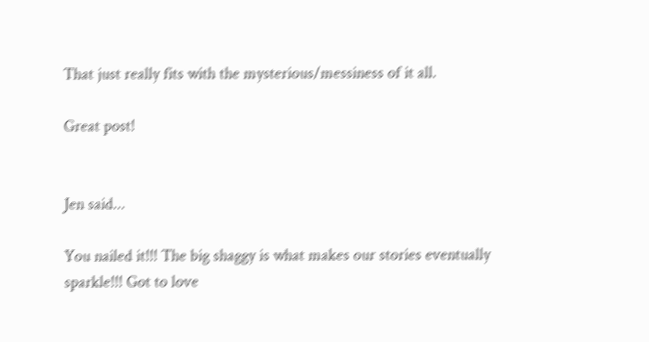That just really fits with the mysterious/messiness of it all.

Great post!


Jen said...

You nailed it!!! The big shaggy is what makes our stories eventually sparkle!!! Got to love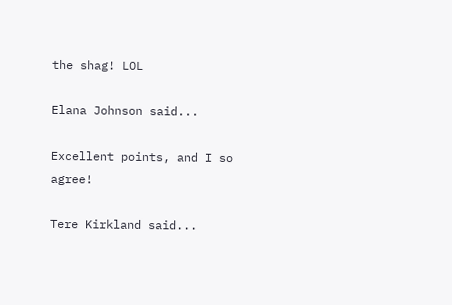the shag! LOL

Elana Johnson said...

Excellent points, and I so agree!

Tere Kirkland said...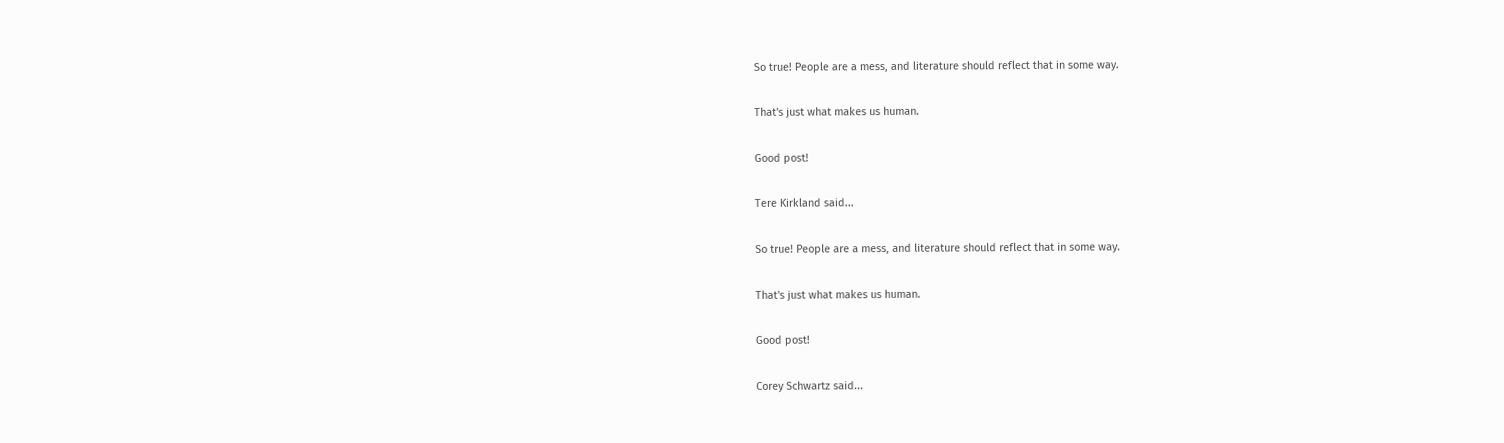So true! People are a mess, and literature should reflect that in some way.

That's just what makes us human.

Good post!

Tere Kirkland said...

So true! People are a mess, and literature should reflect that in some way.

That's just what makes us human.

Good post!

Corey Schwartz said...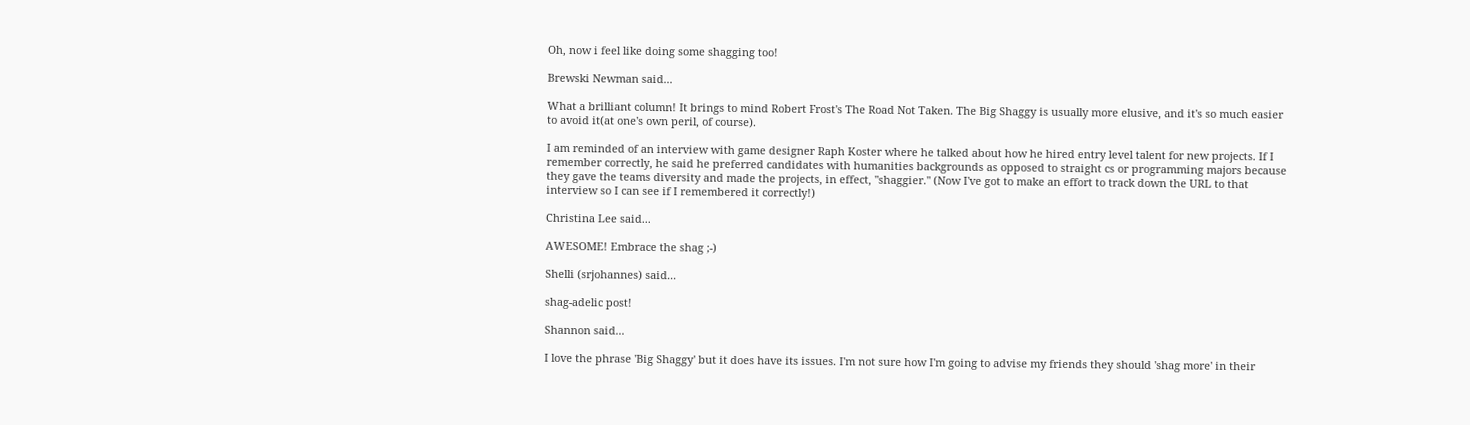Oh, now i feel like doing some shagging too!

Brewski Newman said...

What a brilliant column! It brings to mind Robert Frost's The Road Not Taken. The Big Shaggy is usually more elusive, and it's so much easier to avoid it(at one's own peril, of course).

I am reminded of an interview with game designer Raph Koster where he talked about how he hired entry level talent for new projects. If I remember correctly, he said he preferred candidates with humanities backgrounds as opposed to straight cs or programming majors because they gave the teams diversity and made the projects, in effect, "shaggier." (Now I've got to make an effort to track down the URL to that interview so I can see if I remembered it correctly!)

Christina Lee said...

AWESOME! Embrace the shag ;-)

Shelli (srjohannes) said...

shag-adelic post!

Shannon said...

I love the phrase 'Big Shaggy' but it does have its issues. I'm not sure how I'm going to advise my friends they should 'shag more' in their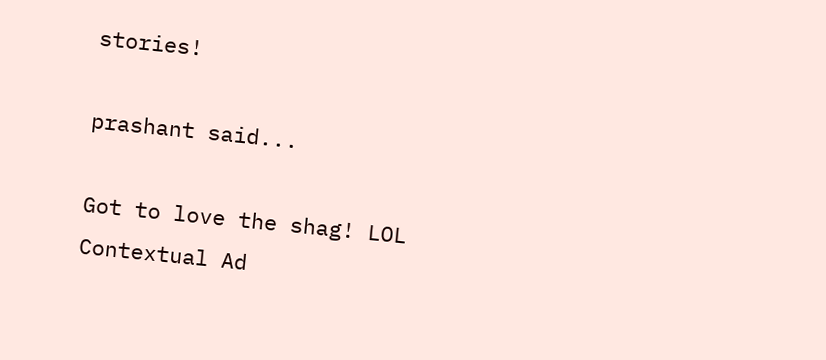stories!

prashant said...

Got to love the shag! LOL
Contextual Ad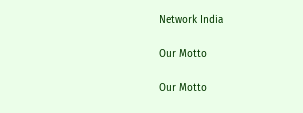Network India

Our Motto

Our Motto